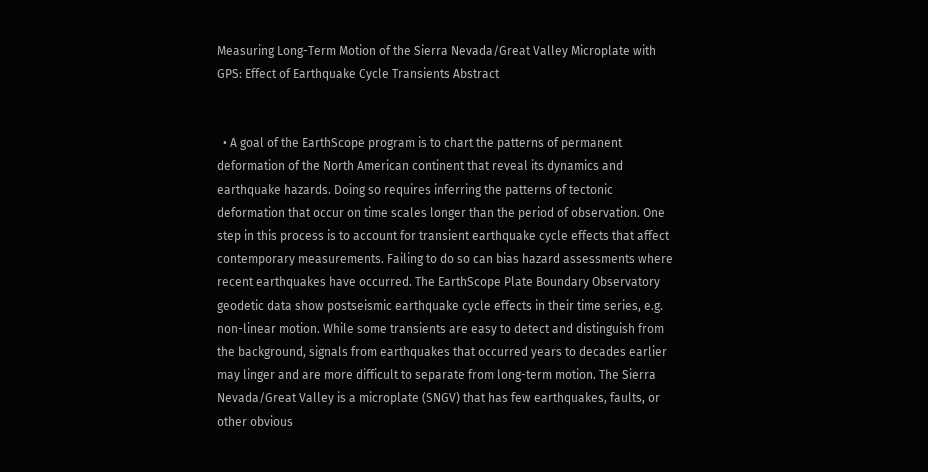Measuring Long-Term Motion of the Sierra Nevada/Great Valley Microplate with GPS: Effect of Earthquake Cycle Transients Abstract


  • A goal of the EarthScope program is to chart the patterns of permanent deformation of the North American continent that reveal its dynamics and earthquake hazards. Doing so requires inferring the patterns of tectonic deformation that occur on time scales longer than the period of observation. One step in this process is to account for transient earthquake cycle effects that affect contemporary measurements. Failing to do so can bias hazard assessments where recent earthquakes have occurred. The EarthScope Plate Boundary Observatory geodetic data show postseismic earthquake cycle effects in their time series, e.g. non-linear motion. While some transients are easy to detect and distinguish from the background, signals from earthquakes that occurred years to decades earlier may linger and are more difficult to separate from long-term motion. The Sierra Nevada/Great Valley is a microplate (SNGV) that has few earthquakes, faults, or other obvious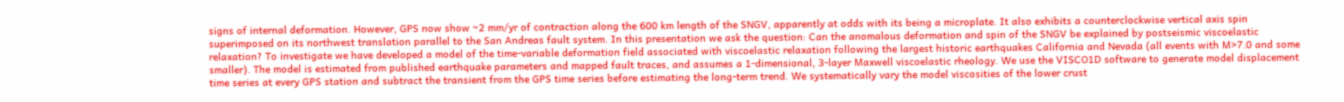signs of internal deformation. However, GPS now show ~2 mm/yr of contraction along the 600 km length of the SNGV, apparently at odds with its being a microplate. It also exhibits a counterclockwise vertical axis spin superimposed on its northwest translation parallel to the San Andreas fault system. In this presentation we ask the question: Can the anomalous deformation and spin of the SNGV be explained by postseismic viscoelastic relaxation? To investigate we have developed a model of the time-variable deformation field associated with viscoelastic relaxation following the largest historic earthquakes California and Nevada (all events with M>7.0 and some smaller). The model is estimated from published earthquake parameters and mapped fault traces, and assumes a 1-dimensional, 3-layer Maxwell viscoelastic rheology. We use the VISCO1D software to generate model displacement time series at every GPS station and subtract the transient from the GPS time series before estimating the long-term trend. We systematically vary the model viscosities of the lower crust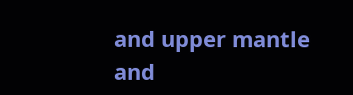and upper mantle and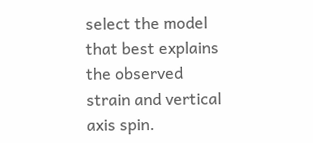select the model that best explains the observed strain and vertical axis spin.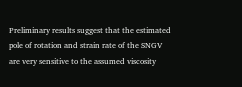Preliminary results suggest that the estimated pole of rotation and strain rate of the SNGV are very sensitive to the assumed viscosity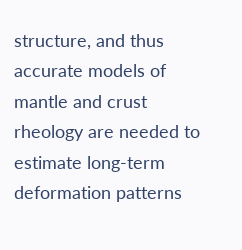structure, and thus accurate models of mantle and crust rheology are needed to estimate long-term deformation patterns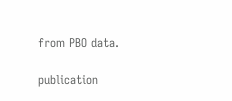from PBO data.

publication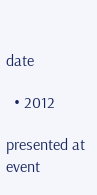date

  • 2012

presented at event